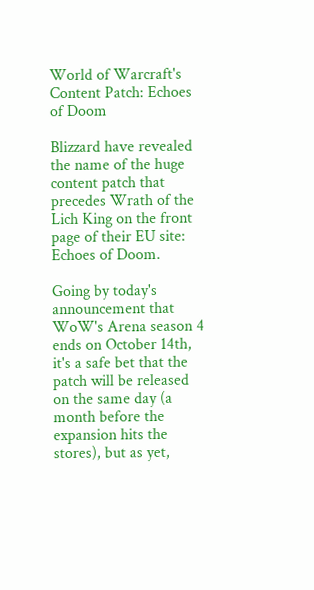World of Warcraft's Content Patch: Echoes of Doom

Blizzard have revealed the name of the huge content patch that precedes Wrath of the Lich King on the front page of their EU site: Echoes of Doom.

Going by today's announcement that WoW's Arena season 4 ends on October 14th, it's a safe bet that the patch will be released on the same day (a month before the expansion hits the stores), but as yet,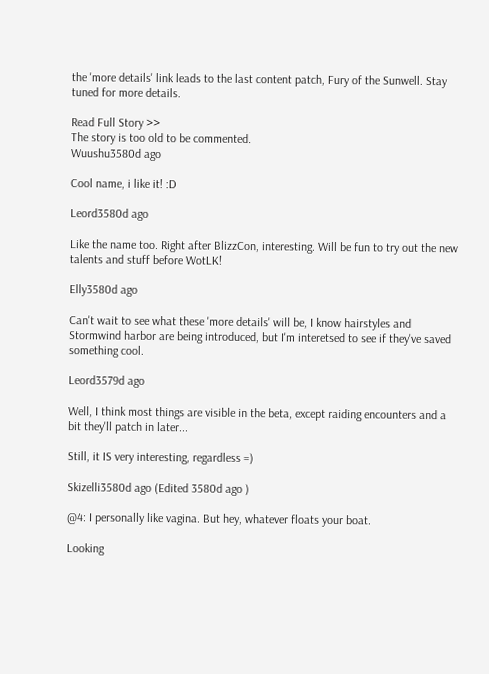the 'more details' link leads to the last content patch, Fury of the Sunwell. Stay tuned for more details.

Read Full Story >>
The story is too old to be commented.
Wuushu3580d ago

Cool name, i like it! :D

Leord3580d ago

Like the name too. Right after BlizzCon, interesting. Will be fun to try out the new talents and stuff before WotLK!

Elly3580d ago

Can't wait to see what these 'more details' will be, I know hairstyles and Stormwind harbor are being introduced, but I'm interetsed to see if they've saved something cool.

Leord3579d ago

Well, I think most things are visible in the beta, except raiding encounters and a bit they'll patch in later...

Still, it IS very interesting, regardless =)

Skizelli3580d ago (Edited 3580d ago )

@4: I personally like vagina. But hey, whatever floats your boat.

Looking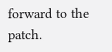forward to the patch.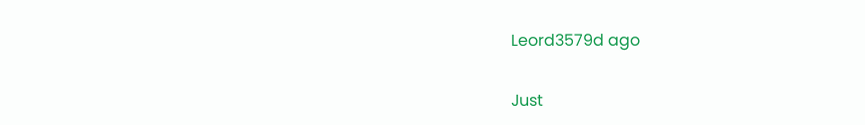Leord3579d ago

Just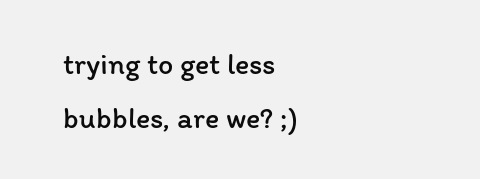trying to get less bubbles, are we? ;)